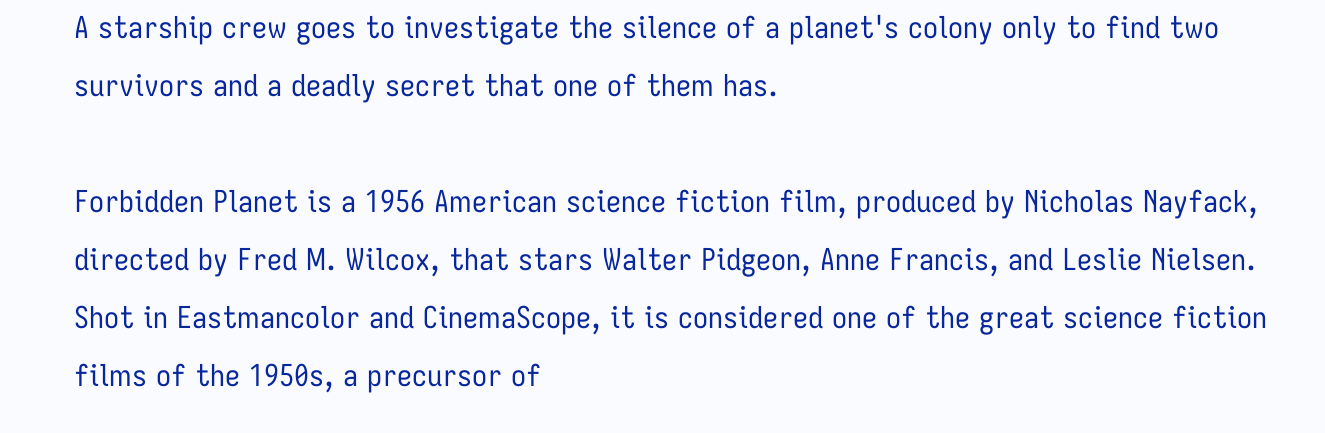A starship crew goes to investigate the silence of a planet's colony only to find two survivors and a deadly secret that one of them has.

Forbidden Planet is a 1956 American science fiction film, produced by Nicholas Nayfack, directed by Fred M. Wilcox, that stars Walter Pidgeon, Anne Francis, and Leslie Nielsen. Shot in Eastmancolor and CinemaScope, it is considered one of the great science fiction films of the 1950s, a precursor of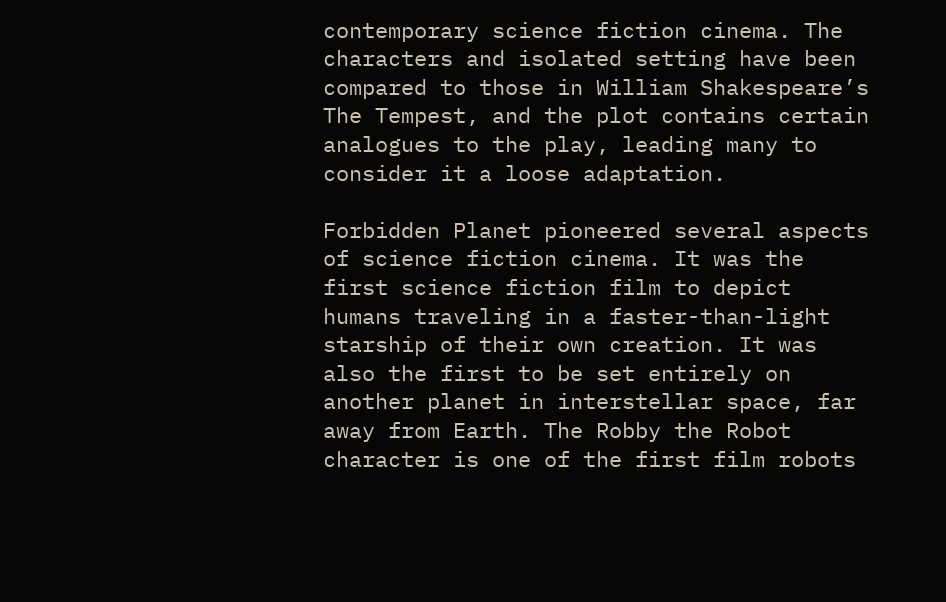contemporary science fiction cinema. The characters and isolated setting have been compared to those in William Shakespeare’s The Tempest, and the plot contains certain analogues to the play, leading many to consider it a loose adaptation.

Forbidden Planet pioneered several aspects of science fiction cinema. It was the first science fiction film to depict humans traveling in a faster-than-light starship of their own creation. It was also the first to be set entirely on another planet in interstellar space, far away from Earth. The Robby the Robot character is one of the first film robots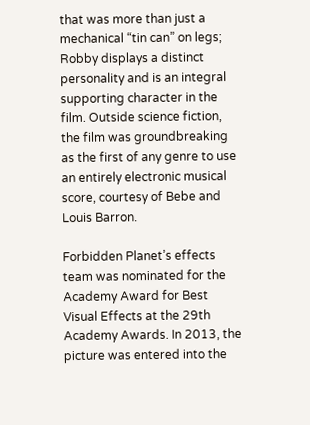that was more than just a mechanical “tin can” on legs; Robby displays a distinct personality and is an integral supporting character in the film. Outside science fiction, the film was groundbreaking as the first of any genre to use an entirely electronic musical score, courtesy of Bebe and Louis Barron.

Forbidden Planet’s effects team was nominated for the Academy Award for Best Visual Effects at the 29th Academy Awards. In 2013, the picture was entered into the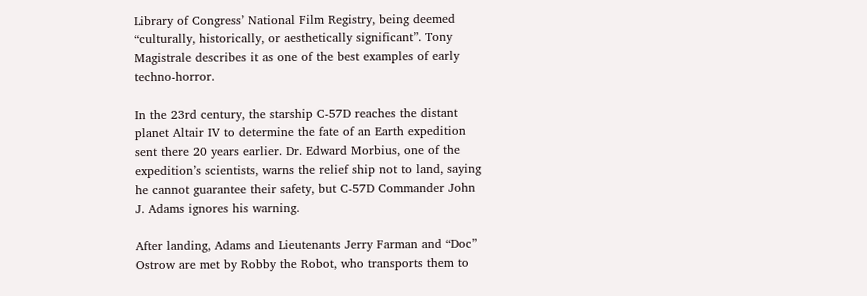Library of Congress’ National Film Registry, being deemed “culturally, historically, or aesthetically significant”. Tony Magistrale describes it as one of the best examples of early techno-horror.

In the 23rd century, the starship C-57D reaches the distant planet Altair IV to determine the fate of an Earth expedition sent there 20 years earlier. Dr. Edward Morbius, one of the expedition’s scientists, warns the relief ship not to land, saying he cannot guarantee their safety, but C-57D Commander John J. Adams ignores his warning.

After landing, Adams and Lieutenants Jerry Farman and “Doc” Ostrow are met by Robby the Robot, who transports them to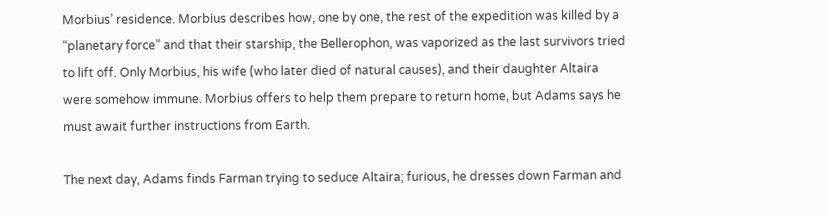Morbius’ residence. Morbius describes how, one by one, the rest of the expedition was killed by a “planetary force” and that their starship, the Bellerophon, was vaporized as the last survivors tried to lift off. Only Morbius, his wife (who later died of natural causes), and their daughter Altaira were somehow immune. Morbius offers to help them prepare to return home, but Adams says he must await further instructions from Earth.

The next day, Adams finds Farman trying to seduce Altaira; furious, he dresses down Farman and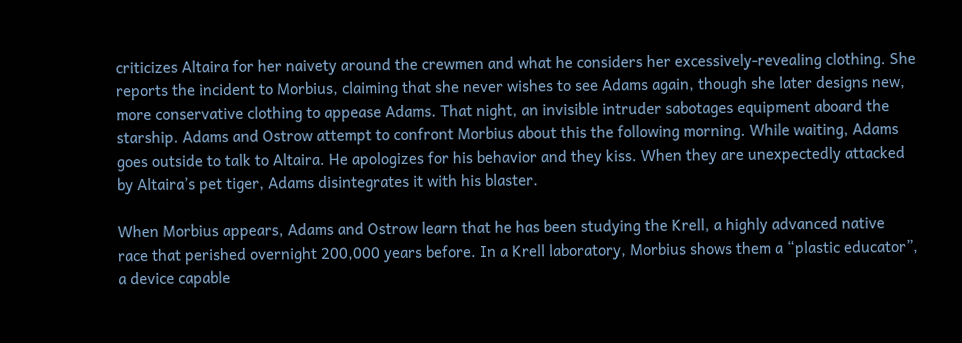criticizes Altaira for her naivety around the crewmen and what he considers her excessively-revealing clothing. She reports the incident to Morbius, claiming that she never wishes to see Adams again, though she later designs new, more conservative clothing to appease Adams. That night, an invisible intruder sabotages equipment aboard the starship. Adams and Ostrow attempt to confront Morbius about this the following morning. While waiting, Adams goes outside to talk to Altaira. He apologizes for his behavior and they kiss. When they are unexpectedly attacked by Altaira’s pet tiger, Adams disintegrates it with his blaster.

When Morbius appears, Adams and Ostrow learn that he has been studying the Krell, a highly advanced native race that perished overnight 200,000 years before. In a Krell laboratory, Morbius shows them a “plastic educator”, a device capable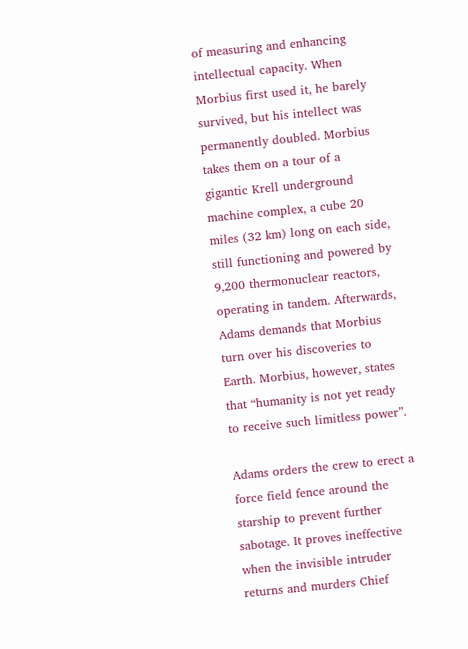of measuring and enhancing intellectual capacity. When Morbius first used it, he barely survived, but his intellect was permanently doubled. Morbius takes them on a tour of a gigantic Krell underground machine complex, a cube 20 miles (32 km) long on each side, still functioning and powered by 9,200 thermonuclear reactors, operating in tandem. Afterwards, Adams demands that Morbius turn over his discoveries to Earth. Morbius, however, states that “humanity is not yet ready to receive such limitless power”.

Adams orders the crew to erect a force field fence around the starship to prevent further sabotage. It proves ineffective when the invisible intruder returns and murders Chief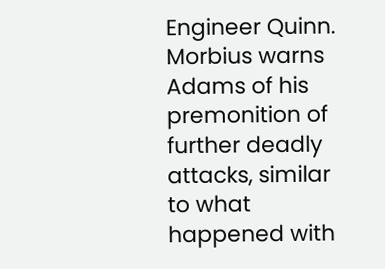Engineer Quinn. Morbius warns Adams of his premonition of further deadly attacks, similar to what happened with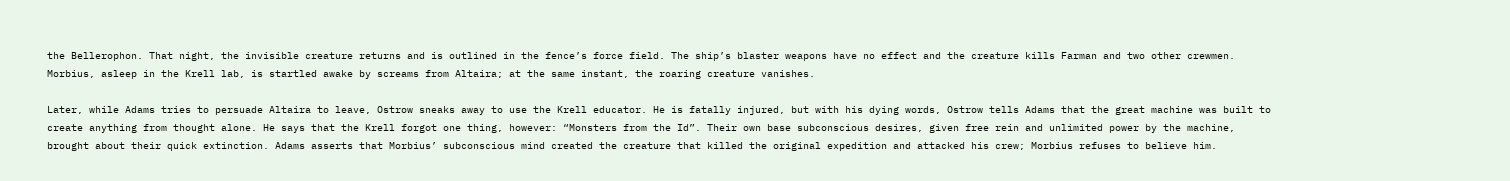the Bellerophon. That night, the invisible creature returns and is outlined in the fence’s force field. The ship’s blaster weapons have no effect and the creature kills Farman and two other crewmen. Morbius, asleep in the Krell lab, is startled awake by screams from Altaira; at the same instant, the roaring creature vanishes.

Later, while Adams tries to persuade Altaira to leave, Ostrow sneaks away to use the Krell educator. He is fatally injured, but with his dying words, Ostrow tells Adams that the great machine was built to create anything from thought alone. He says that the Krell forgot one thing, however: “Monsters from the Id”. Their own base subconscious desires, given free rein and unlimited power by the machine, brought about their quick extinction. Adams asserts that Morbius’ subconscious mind created the creature that killed the original expedition and attacked his crew; Morbius refuses to believe him.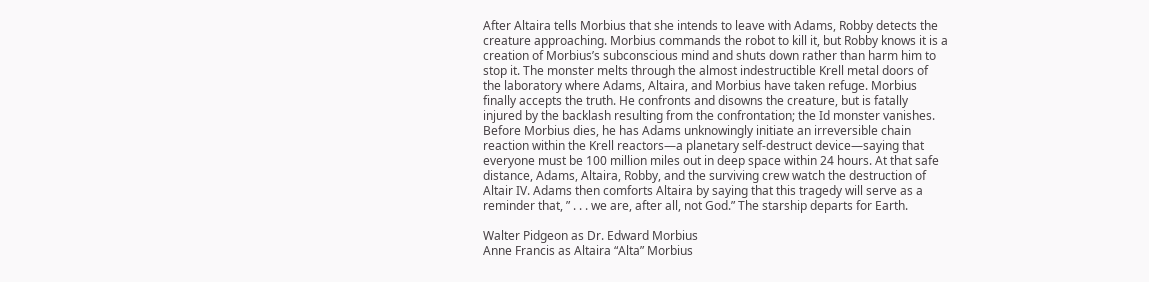After Altaira tells Morbius that she intends to leave with Adams, Robby detects the creature approaching. Morbius commands the robot to kill it, but Robby knows it is a creation of Morbius’s subconscious mind and shuts down rather than harm him to stop it. The monster melts through the almost indestructible Krell metal doors of the laboratory where Adams, Altaira, and Morbius have taken refuge. Morbius finally accepts the truth. He confronts and disowns the creature, but is fatally injured by the backlash resulting from the confrontation; the Id monster vanishes. Before Morbius dies, he has Adams unknowingly initiate an irreversible chain reaction within the Krell reactors—a planetary self-destruct device—saying that everyone must be 100 million miles out in deep space within 24 hours. At that safe distance, Adams, Altaira, Robby, and the surviving crew watch the destruction of Altair IV. Adams then comforts Altaira by saying that this tragedy will serve as a reminder that, ” . . . we are, after all, not God.” The starship departs for Earth.

Walter Pidgeon as Dr. Edward Morbius
Anne Francis as Altaira “Alta” Morbius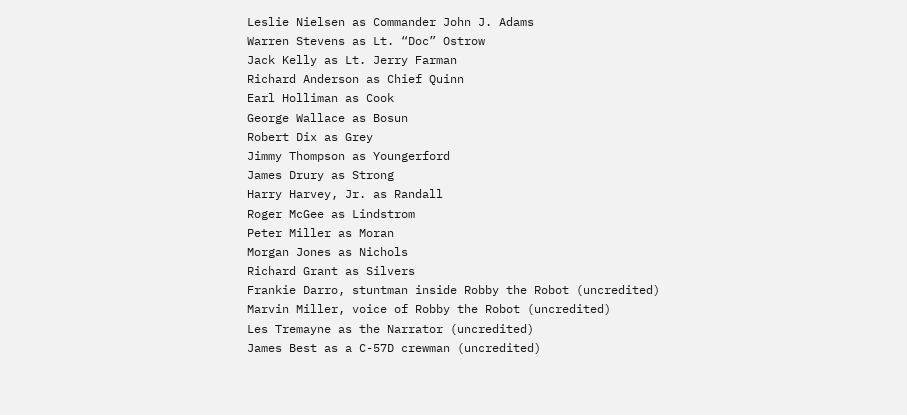Leslie Nielsen as Commander John J. Adams
Warren Stevens as Lt. “Doc” Ostrow
Jack Kelly as Lt. Jerry Farman
Richard Anderson as Chief Quinn
Earl Holliman as Cook
George Wallace as Bosun
Robert Dix as Grey
Jimmy Thompson as Youngerford
James Drury as Strong
Harry Harvey, Jr. as Randall
Roger McGee as Lindstrom
Peter Miller as Moran
Morgan Jones as Nichols
Richard Grant as Silvers
Frankie Darro, stuntman inside Robby the Robot (uncredited)
Marvin Miller, voice of Robby the Robot (uncredited)
Les Tremayne as the Narrator (uncredited)
James Best as a C-57D crewman (uncredited)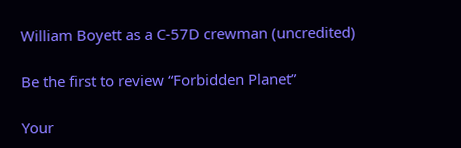William Boyett as a C-57D crewman (uncredited)

Be the first to review “Forbidden Planet”

Your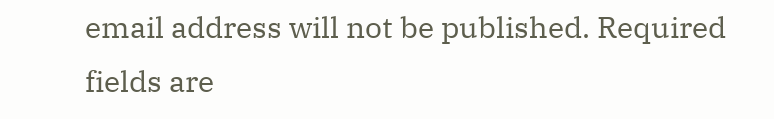email address will not be published. Required fields are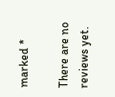marked *

There are no reviews yet.